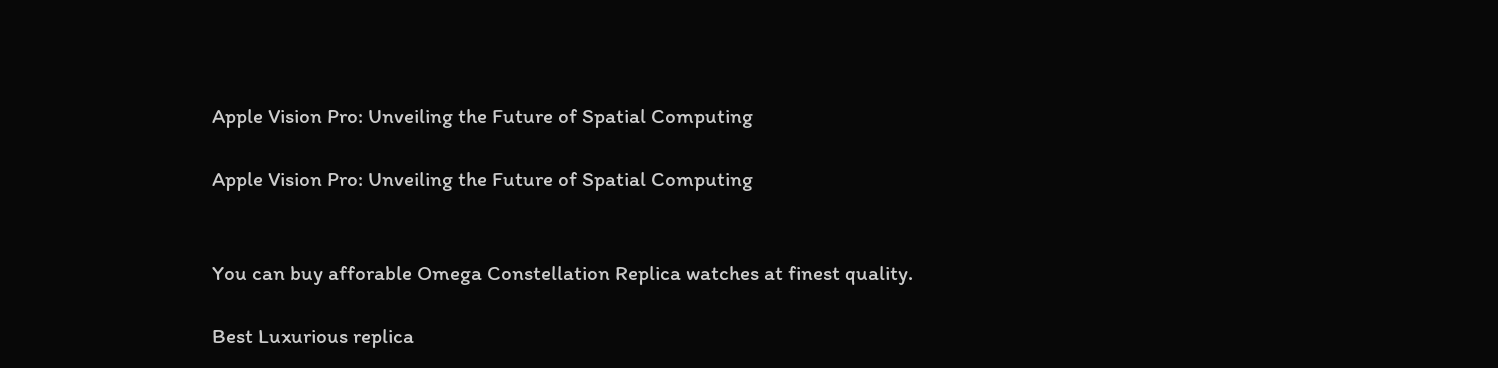Apple Vision Pro: Unveiling the Future of Spatial Computing

Apple Vision Pro: Unveiling the Future of Spatial Computing


You can buy afforable Omega Constellation Replica watches at finest quality.

Best Luxurious replica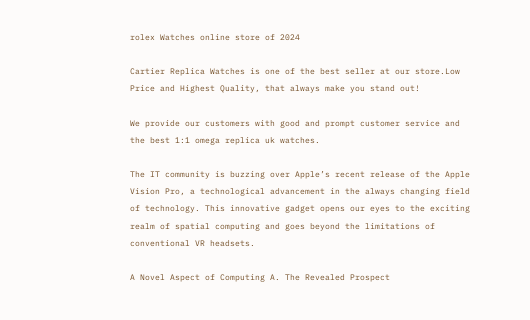rolex Watches online store of 2024

Cartier Replica Watches is one of the best seller at our store.Low Price and Highest Quality, that always make you stand out!

We provide our customers with good and prompt customer service and the best 1:1 omega replica uk watches.

The IT community is buzzing over Apple’s recent release of the Apple Vision Pro, a technological advancement in the always changing field of technology. This innovative gadget opens our eyes to the exciting realm of spatial computing and goes beyond the limitations of conventional VR headsets.

A Novel Aspect of Computing A. The Revealed Prospect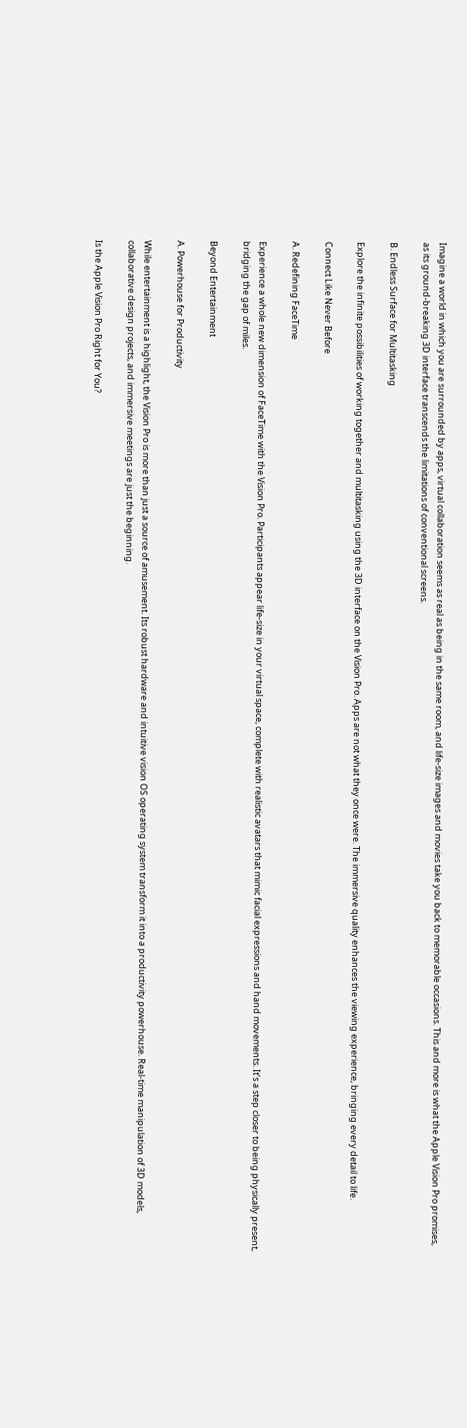Imagine a world in which you are surrounded by apps, virtual collaboration seems as real as being in the same room, and life-size images and movies take you back to memorable occasions. This and more is what the Apple Vision Pro promises, as its ground-breaking 3D interface transcends the limitations of conventional screens.

B. Endless Surface for Multitasking

Explore the infinite possibilities of working together and multitasking using the 3D interface on the Vision Pro. Apps are not what they once were. The immersive quality enhances the viewing experience, bringing every detail to life.

Connect Like Never Before

A. Redefining FaceTime

Experience a whole new dimension of FaceTime with the Vision Pro. Participants appear life-size in your virtual space, complete with realistic avatars that mimic facial expressions and hand movements. It’s a step closer to being physically present, bridging the gap of miles.

Beyond Entertainment

A. Powerhouse for Productivity

While entertainment is a highlight, the Vision Pro is more than just a source of amusement. Its robust hardware and intuitive vision OS operating system transform it into a productivity powerhouse. Real-time manipulation of 3D models, collaborative design projects, and immersive meetings are just the beginning.

Is the Apple Vision Pro Right for You?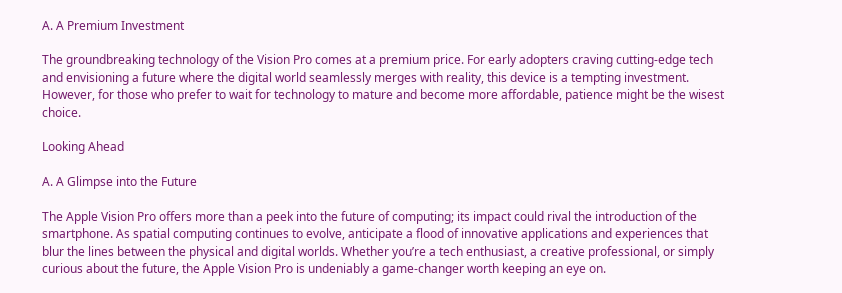A. A Premium Investment

The groundbreaking technology of the Vision Pro comes at a premium price. For early adopters craving cutting-edge tech and envisioning a future where the digital world seamlessly merges with reality, this device is a tempting investment. However, for those who prefer to wait for technology to mature and become more affordable, patience might be the wisest choice.

Looking Ahead

A. A Glimpse into the Future

The Apple Vision Pro offers more than a peek into the future of computing; its impact could rival the introduction of the smartphone. As spatial computing continues to evolve, anticipate a flood of innovative applications and experiences that blur the lines between the physical and digital worlds. Whether you’re a tech enthusiast, a creative professional, or simply curious about the future, the Apple Vision Pro is undeniably a game-changer worth keeping an eye on.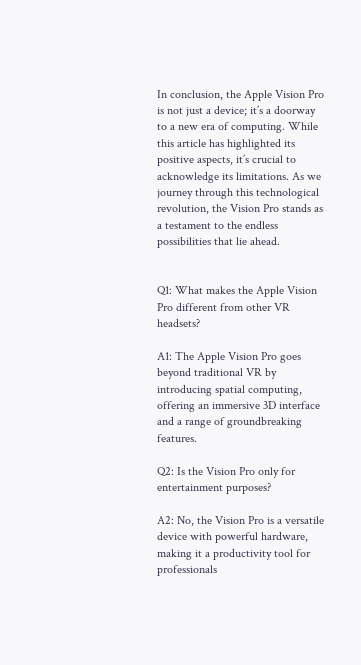In conclusion, the Apple Vision Pro is not just a device; it’s a doorway to a new era of computing. While this article has highlighted its positive aspects, it’s crucial to acknowledge its limitations. As we journey through this technological revolution, the Vision Pro stands as a testament to the endless possibilities that lie ahead.


Q1: What makes the Apple Vision Pro different from other VR headsets?

A1: The Apple Vision Pro goes beyond traditional VR by introducing spatial computing, offering an immersive 3D interface and a range of groundbreaking features.

Q2: Is the Vision Pro only for entertainment purposes?

A2: No, the Vision Pro is a versatile device with powerful hardware, making it a productivity tool for professionals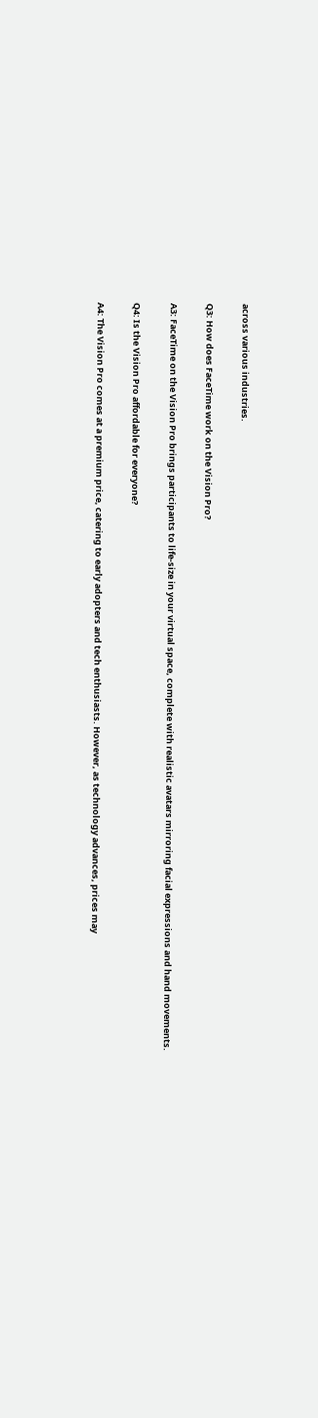across various industries.

Q3: How does FaceTime work on the Vision Pro?

A3: FaceTime on the Vision Pro brings participants to life-size in your virtual space, complete with realistic avatars mirroring facial expressions and hand movements.

Q4: Is the Vision Pro affordable for everyone?

A4: The Vision Pro comes at a premium price, catering to early adopters and tech enthusiasts. However, as technology advances, prices may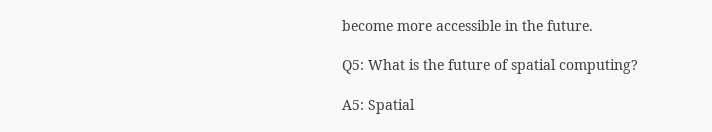become more accessible in the future.

Q5: What is the future of spatial computing?

A5: Spatial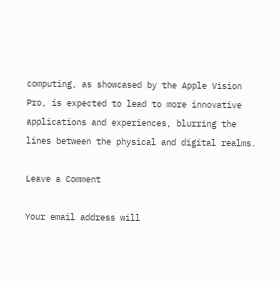computing, as showcased by the Apple Vision Pro, is expected to lead to more innovative applications and experiences, blurring the lines between the physical and digital realms.

Leave a Comment

Your email address will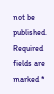not be published. Required fields are marked *